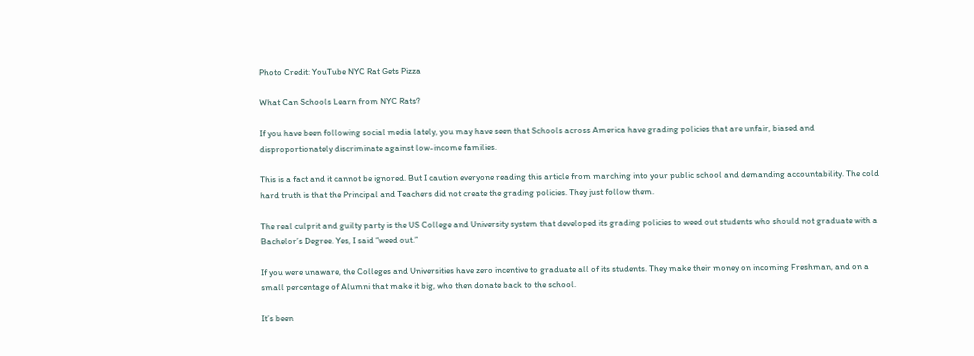Photo Credit: YouTube NYC Rat Gets Pizza

What Can Schools Learn from NYC Rats?

If you have been following social media lately, you may have seen that Schools across America have grading policies that are unfair, biased and disproportionately discriminate against low-income families.

This is a fact and it cannot be ignored. But I caution everyone reading this article from marching into your public school and demanding accountability. The cold hard truth is that the Principal and Teachers did not create the grading policies. They just follow them.

The real culprit and guilty party is the US College and University system that developed its grading policies to weed out students who should not graduate with a Bachelor’s Degree. Yes, I said “weed out.”

If you were unaware, the Colleges and Universities have zero incentive to graduate all of its students. They make their money on incoming Freshman, and on a small percentage of Alumni that make it big, who then donate back to the school.

It’s been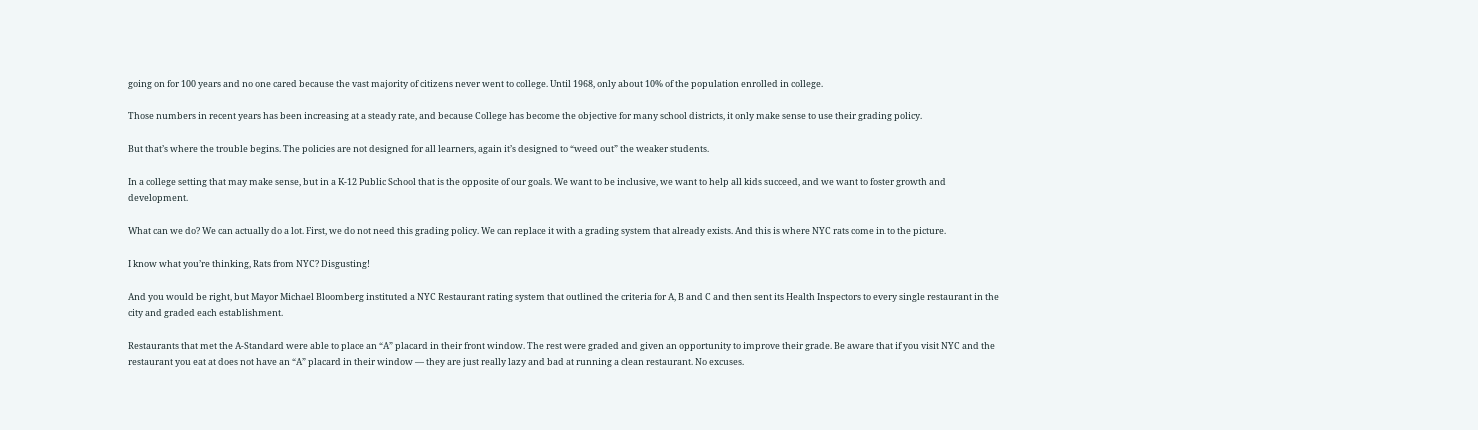going on for 100 years and no one cared because the vast majority of citizens never went to college. Until 1968, only about 10% of the population enrolled in college.

Those numbers in recent years has been increasing at a steady rate, and because College has become the objective for many school districts, it only make sense to use their grading policy.

But that’s where the trouble begins. The policies are not designed for all learners, again it’s designed to “weed out” the weaker students.

In a college setting that may make sense, but in a K-12 Public School that is the opposite of our goals. We want to be inclusive, we want to help all kids succeed, and we want to foster growth and development.

What can we do? We can actually do a lot. First, we do not need this grading policy. We can replace it with a grading system that already exists. And this is where NYC rats come in to the picture.

I know what you’re thinking, Rats from NYC? Disgusting!

And you would be right, but Mayor Michael Bloomberg instituted a NYC Restaurant rating system that outlined the criteria for A, B and C and then sent its Health Inspectors to every single restaurant in the city and graded each establishment.

Restaurants that met the A-Standard were able to place an “A” placard in their front window. The rest were graded and given an opportunity to improve their grade. Be aware that if you visit NYC and the restaurant you eat at does not have an “A” placard in their window — they are just really lazy and bad at running a clean restaurant. No excuses.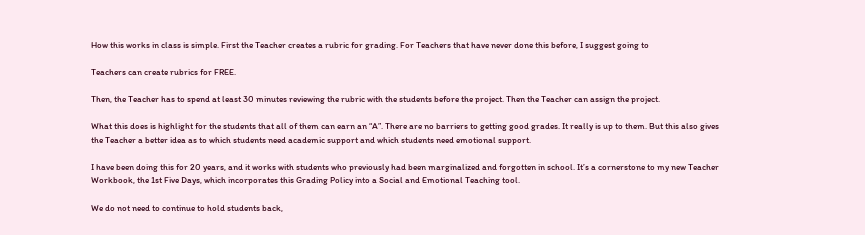How this works in class is simple. First the Teacher creates a rubric for grading. For Teachers that have never done this before, I suggest going to

Teachers can create rubrics for FREE.

Then, the Teacher has to spend at least 30 minutes reviewing the rubric with the students before the project. Then the Teacher can assign the project.

What this does is highlight for the students that all of them can earn an “A”. There are no barriers to getting good grades. It really is up to them. But this also gives the Teacher a better idea as to which students need academic support and which students need emotional support.

I have been doing this for 20 years, and it works with students who previously had been marginalized and forgotten in school. It’s a cornerstone to my new Teacher Workbook, the 1st Five Days, which incorporates this Grading Policy into a Social and Emotional Teaching tool.

We do not need to continue to hold students back,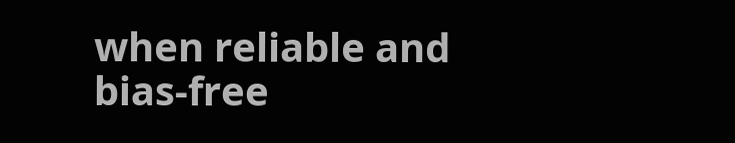when reliable and bias-free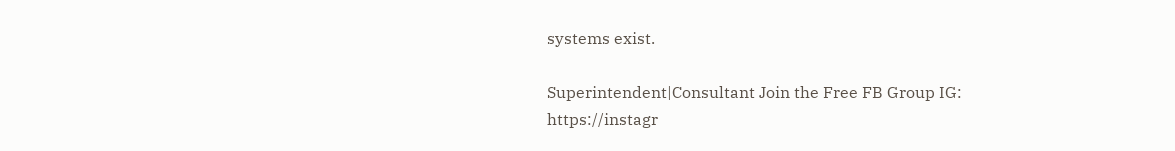systems exist.

Superintendent|Consultant Join the Free FB Group IG: https://instagr